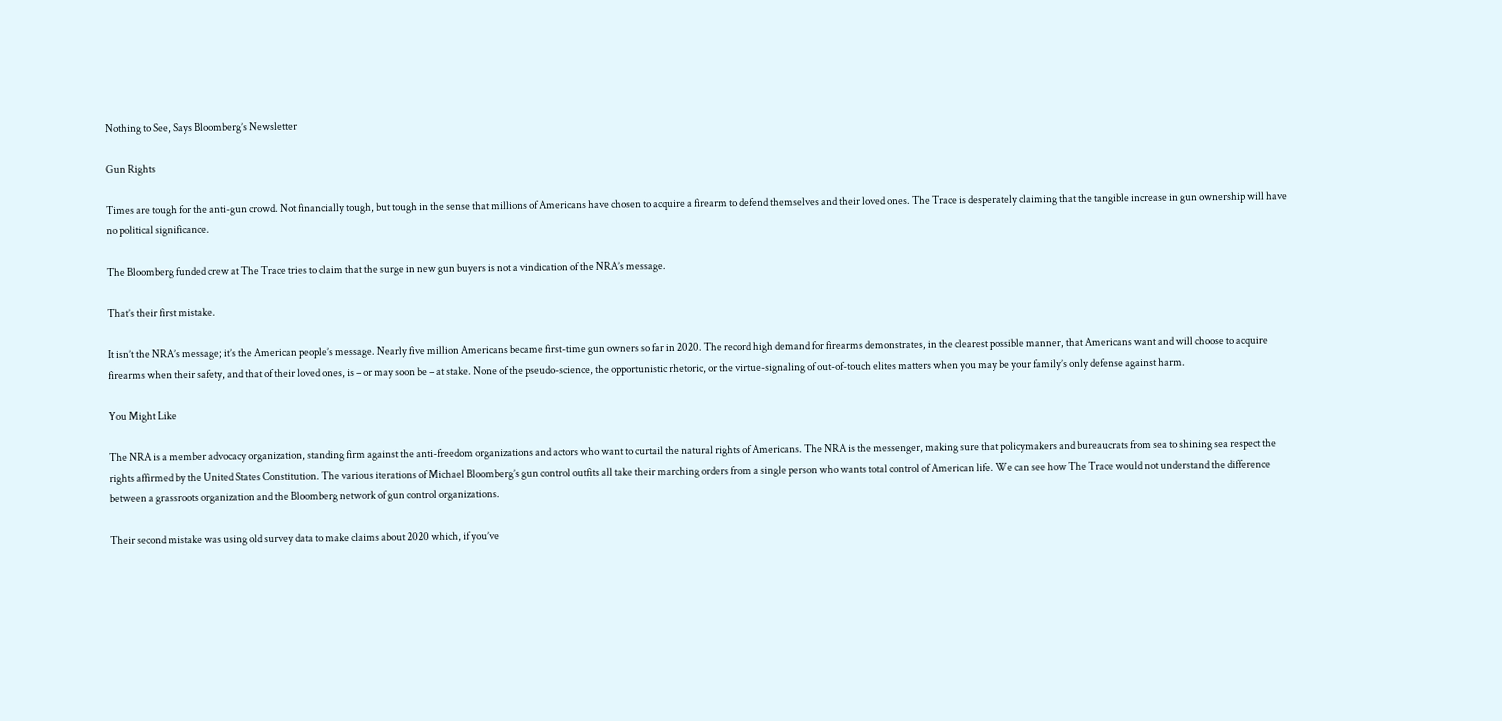Nothing to See, Says Bloomberg’s Newsletter

Gun Rights

Times are tough for the anti-gun crowd. Not financially tough, but tough in the sense that millions of Americans have chosen to acquire a firearm to defend themselves and their loved ones. The Trace is desperately claiming that the tangible increase in gun ownership will have no political significance.

The Bloomberg funded crew at The Trace tries to claim that the surge in new gun buyers is not a vindication of the NRA’s message.

That’s their first mistake.

It isn’t the NRA’s message; it’s the American people’s message. Nearly five million Americans became first-time gun owners so far in 2020. The record high demand for firearms demonstrates, in the clearest possible manner, that Americans want and will choose to acquire firearms when their safety, and that of their loved ones, is – or may soon be – at stake. None of the pseudo-science, the opportunistic rhetoric, or the virtue-signaling of out-of-touch elites matters when you may be your family’s only defense against harm.

You Might Like

The NRA is a member advocacy organization, standing firm against the anti-freedom organizations and actors who want to curtail the natural rights of Americans. The NRA is the messenger, making sure that policymakers and bureaucrats from sea to shining sea respect the rights affirmed by the United States Constitution. The various iterations of Michael Bloomberg’s gun control outfits all take their marching orders from a single person who wants total control of American life. We can see how The Trace would not understand the difference between a grassroots organization and the Bloomberg network of gun control organizations.

Their second mistake was using old survey data to make claims about 2020 which, if you’ve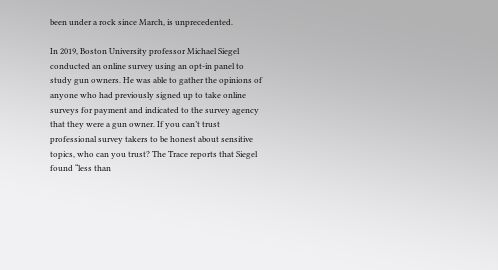been under a rock since March, is unprecedented.

In 2019, Boston University professor Michael Siegel conducted an online survey using an opt-in panel to study gun owners. He was able to gather the opinions of anyone who had previously signed up to take online surveys for payment and indicated to the survey agency that they were a gun owner. If you can’t trust professional survey takers to be honest about sensitive topics, who can you trust? The Trace reports that Siegel found “less than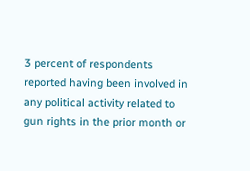3 percent of respondents reported having been involved in any political activity related to gun rights in the prior month or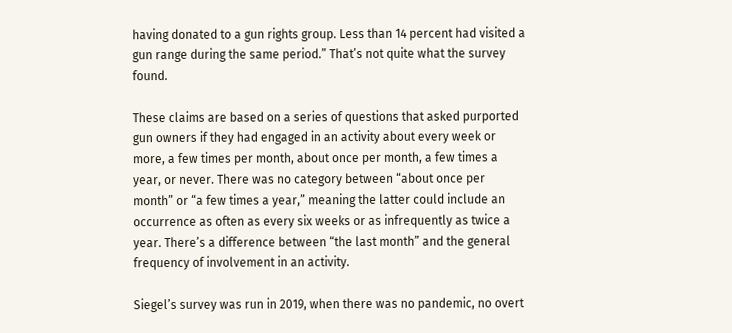having donated to a gun rights group. Less than 14 percent had visited a gun range during the same period.” That’s not quite what the survey found.

These claims are based on a series of questions that asked purported gun owners if they had engaged in an activity about every week or more, a few times per month, about once per month, a few times a year, or never. There was no category between “about once per month” or “a few times a year,” meaning the latter could include an occurrence as often as every six weeks or as infrequently as twice a year. There’s a difference between “the last month” and the general frequency of involvement in an activity.

Siegel’s survey was run in 2019, when there was no pandemic, no overt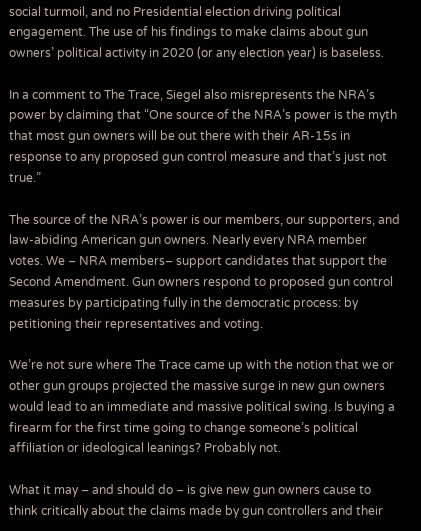social turmoil, and no Presidential election driving political engagement. The use of his findings to make claims about gun owners’ political activity in 2020 (or any election year) is baseless.

In a comment to The Trace, Siegel also misrepresents the NRA’s power by claiming that “One source of the NRA’s power is the myth that most gun owners will be out there with their AR-15s in response to any proposed gun control measure and that’s just not true.”

The source of the NRA’s power is our members, our supporters, and law-abiding American gun owners. Nearly every NRA member votes. We – NRA members– support candidates that support the Second Amendment. Gun owners respond to proposed gun control measures by participating fully in the democratic process: by petitioning their representatives and voting.

We’re not sure where The Trace came up with the notion that we or other gun groups projected the massive surge in new gun owners would lead to an immediate and massive political swing. Is buying a firearm for the first time going to change someone’s political affiliation or ideological leanings? Probably not.

What it may – and should do – is give new gun owners cause to think critically about the claims made by gun controllers and their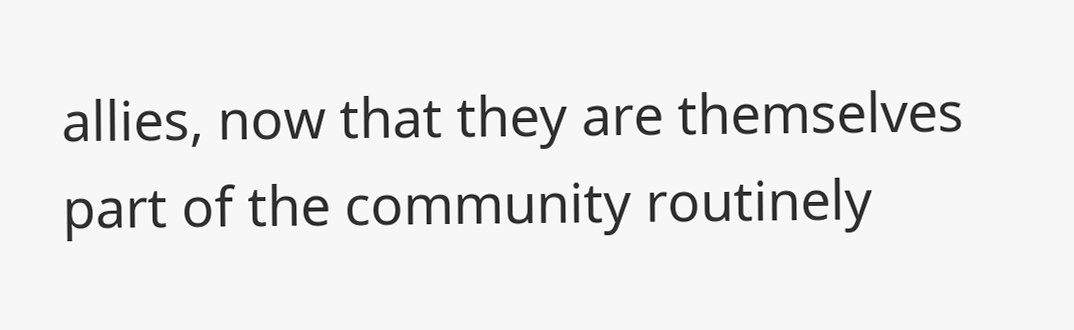allies, now that they are themselves part of the community routinely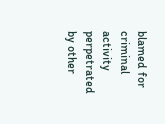blamed for criminal activity perpetrated by other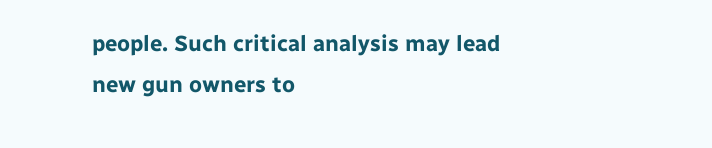people. Such critical analysis may lead new gun owners to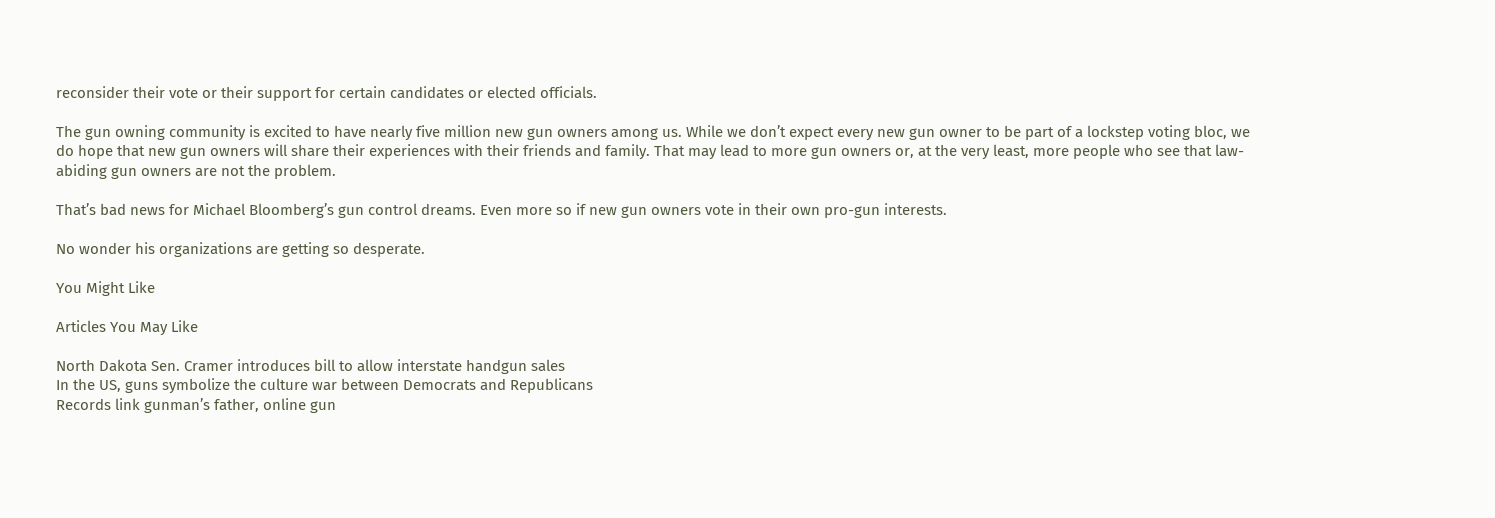reconsider their vote or their support for certain candidates or elected officials.

The gun owning community is excited to have nearly five million new gun owners among us. While we don’t expect every new gun owner to be part of a lockstep voting bloc, we do hope that new gun owners will share their experiences with their friends and family. That may lead to more gun owners or, at the very least, more people who see that law-abiding gun owners are not the problem.

That’s bad news for Michael Bloomberg’s gun control dreams. Even more so if new gun owners vote in their own pro-gun interests.

No wonder his organizations are getting so desperate.

You Might Like

Articles You May Like

North Dakota Sen. Cramer introduces bill to allow interstate handgun sales
In the US, guns symbolize the culture war between Democrats and Republicans
Records link gunman’s father, online gun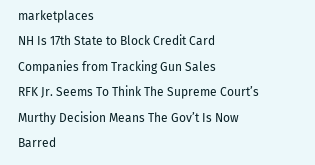marketplaces
NH Is 17th State to Block Credit Card Companies from Tracking Gun Sales
RFK Jr. Seems To Think The Supreme Court’s Murthy Decision Means The Gov’t Is Now Barred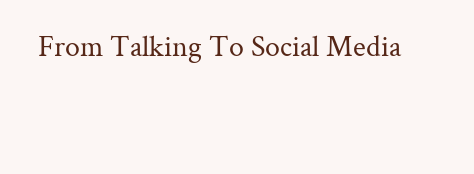From Talking To Social Media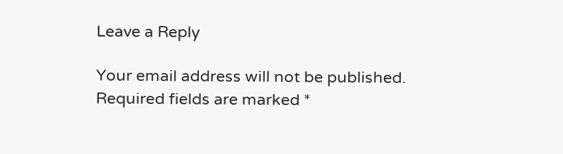Leave a Reply

Your email address will not be published. Required fields are marked *